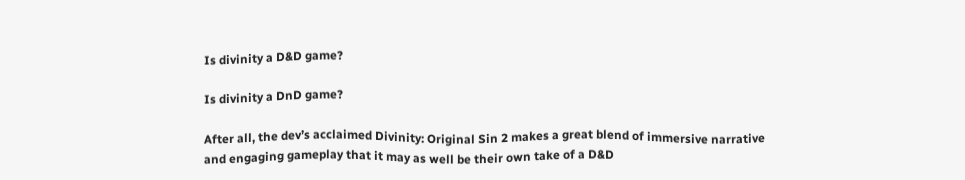Is divinity a D&D game?

Is divinity a DnD game?

After all, the dev’s acclaimed Divinity: Original Sin 2 makes a great blend of immersive narrative and engaging gameplay that it may as well be their own take of a D&D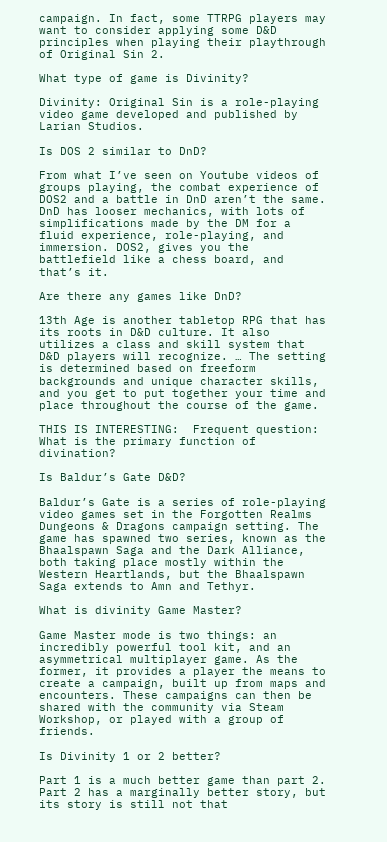campaign. In fact, some TTRPG players may want to consider applying some D&D principles when playing their playthrough of Original Sin 2.

What type of game is Divinity?

Divinity: Original Sin is a role-playing video game developed and published by Larian Studios.

Is DOS 2 similar to DnD?

From what I’ve seen on Youtube videos of groups playing, the combat experience of DOS2 and a battle in DnD aren’t the same. DnD has looser mechanics, with lots of simplifications made by the DM for a fluid experience, role-playing, and immersion. DOS2, gives you the battlefield like a chess board, and that’s it.

Are there any games like DnD?

13th Age is another tabletop RPG that has its roots in D&D culture. It also utilizes a class and skill system that D&D players will recognize. … The setting is determined based on freeform backgrounds and unique character skills, and you get to put together your time and place throughout the course of the game.

THIS IS INTERESTING:  Frequent question: What is the primary function of divination?

Is Baldur’s Gate D&D?

Baldur’s Gate is a series of role-playing video games set in the Forgotten Realms Dungeons & Dragons campaign setting. The game has spawned two series, known as the Bhaalspawn Saga and the Dark Alliance, both taking place mostly within the Western Heartlands, but the Bhaalspawn Saga extends to Amn and Tethyr.

What is divinity Game Master?

Game Master mode is two things: an incredibly powerful tool kit, and an asymmetrical multiplayer game. As the former, it provides a player the means to create a campaign, built up from maps and encounters. These campaigns can then be shared with the community via Steam Workshop, or played with a group of friends.

Is Divinity 1 or 2 better?

Part 1 is a much better game than part 2. Part 2 has a marginally better story, but its story is still not that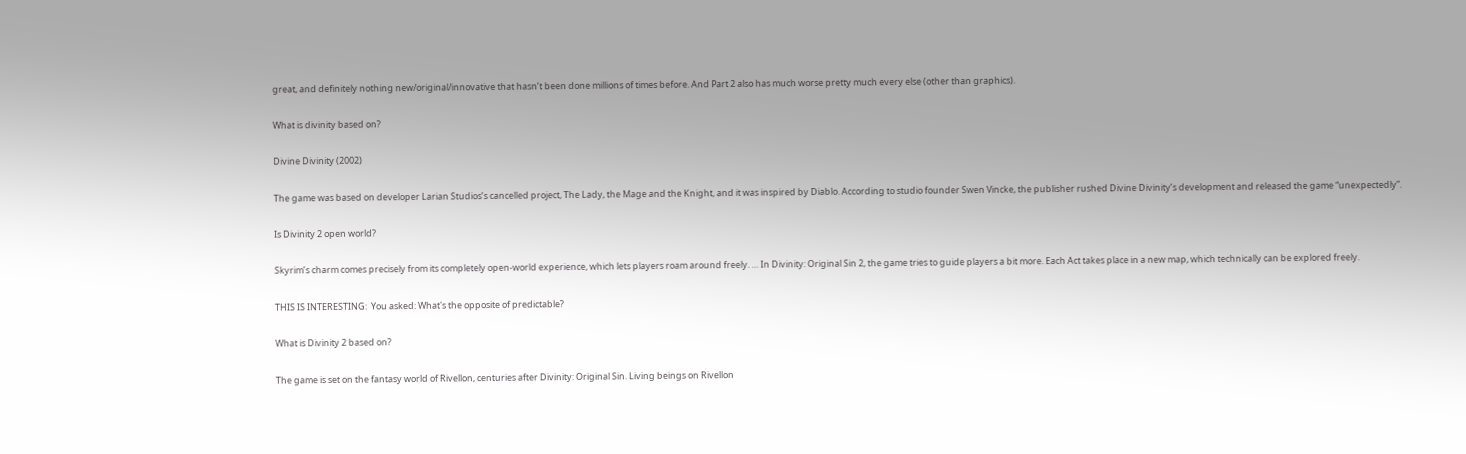great, and definitely nothing new/original/innovative that hasn’t been done millions of times before. And Part 2 also has much worse pretty much every else (other than graphics).

What is divinity based on?

Divine Divinity (2002)

The game was based on developer Larian Studios’s cancelled project, The Lady, the Mage and the Knight, and it was inspired by Diablo. According to studio founder Swen Vincke, the publisher rushed Divine Divinity’s development and released the game “unexpectedly”.

Is Divinity 2 open world?

Skyrim’s charm comes precisely from its completely open-world experience, which lets players roam around freely. … In Divinity: Original Sin 2, the game tries to guide players a bit more. Each Act takes place in a new map, which technically can be explored freely.

THIS IS INTERESTING:  You asked: What's the opposite of predictable?

What is Divinity 2 based on?

The game is set on the fantasy world of Rivellon, centuries after Divinity: Original Sin. Living beings on Rivellon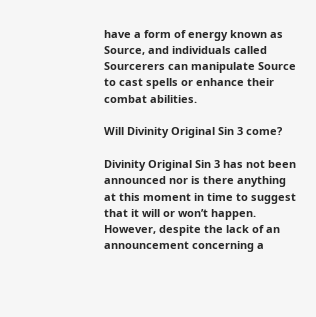have a form of energy known as Source, and individuals called Sourcerers can manipulate Source to cast spells or enhance their combat abilities.

Will Divinity Original Sin 3 come?

Divinity Original Sin 3 has not been announced nor is there anything at this moment in time to suggest that it will or won’t happen. However, despite the lack of an announcement concerning a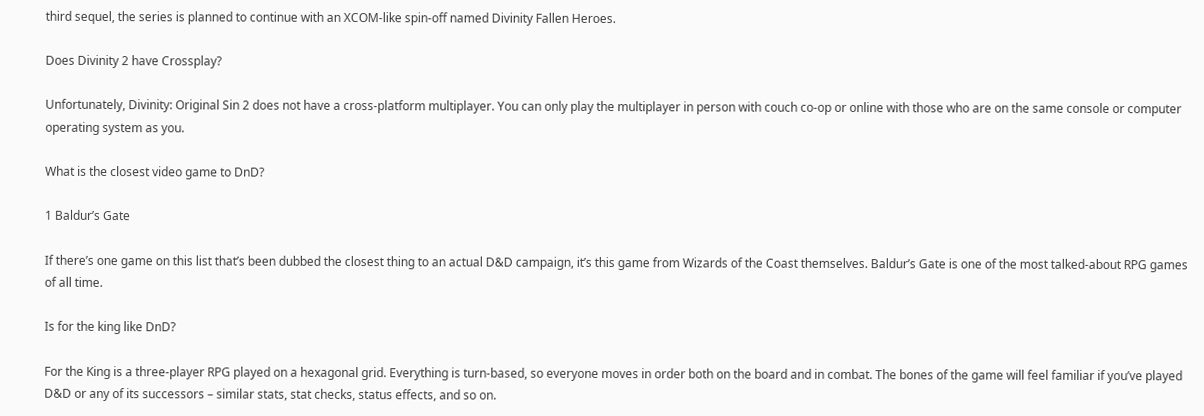third sequel, the series is planned to continue with an XCOM-like spin-off named Divinity Fallen Heroes.

Does Divinity 2 have Crossplay?

Unfortunately, Divinity: Original Sin 2 does not have a cross-platform multiplayer. You can only play the multiplayer in person with couch co-op or online with those who are on the same console or computer operating system as you.

What is the closest video game to DnD?

1 Baldur’s Gate

If there’s one game on this list that’s been dubbed the closest thing to an actual D&D campaign, it’s this game from Wizards of the Coast themselves. Baldur’s Gate is one of the most talked-about RPG games of all time.

Is for the king like DnD?

For the King is a three-player RPG played on a hexagonal grid. Everything is turn-based, so everyone moves in order both on the board and in combat. The bones of the game will feel familiar if you’ve played D&D or any of its successors – similar stats, stat checks, status effects, and so on.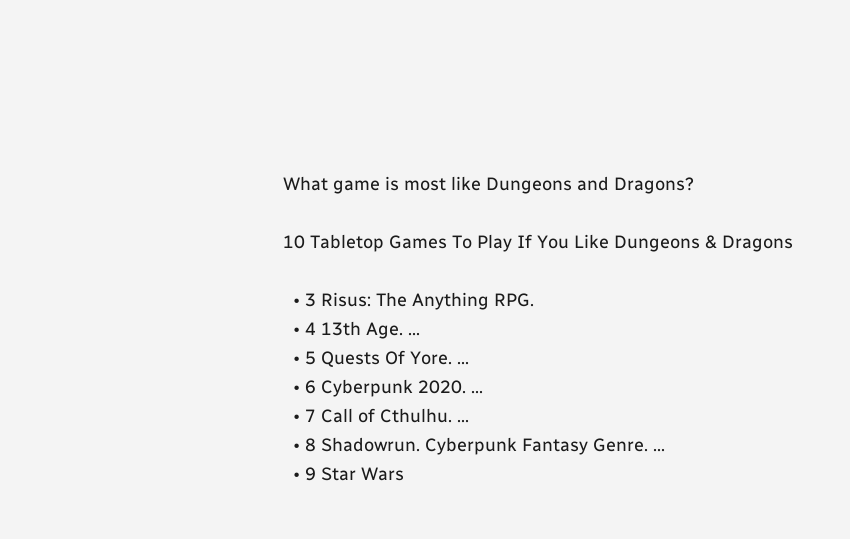What game is most like Dungeons and Dragons?

10 Tabletop Games To Play If You Like Dungeons & Dragons

  • 3 Risus: The Anything RPG.
  • 4 13th Age. …
  • 5 Quests Of Yore. …
  • 6 Cyberpunk 2020. …
  • 7 Call of Cthulhu. …
  • 8 Shadowrun. Cyberpunk Fantasy Genre. …
  • 9 Star Wars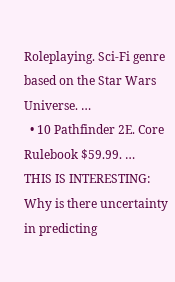Roleplaying. Sci-Fi genre based on the Star Wars Universe. …
  • 10 Pathfinder 2E. Core Rulebook $59.99. …
THIS IS INTERESTING:  Why is there uncertainty in predicting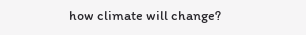how climate will change?